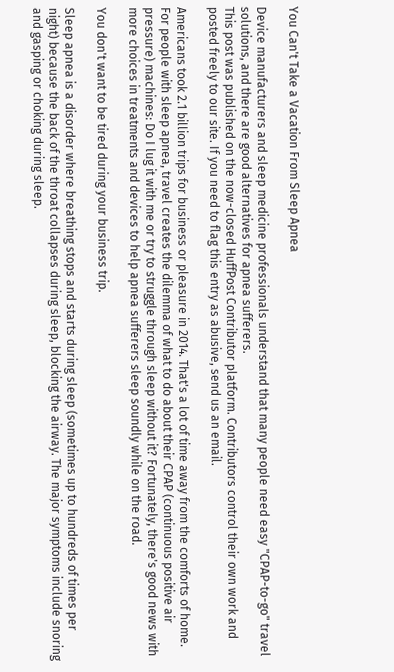You Can't Take a Vacation From Sleep Apnea

Device manufacturers and sleep medicine professionals understand that many people need easy "CPAP-to-go" travel solutions, and there are good alternatives for apnea sufferers.
This post was published on the now-closed HuffPost Contributor platform. Contributors control their own work and posted freely to our site. If you need to flag this entry as abusive, send us an email.

Americans took 2.1 billion trips for business or pleasure in 2014. That's a lot of time away from the comforts of home. For people with sleep apnea, travel creates the dilemma of what to do about their CPAP (continuous positive air pressure) machines: Do I lug it with me or try to struggle through sleep without it? Fortunately, there's good news with more choices in treatments and devices to help apnea sufferers sleep soundly while on the road.

You don't want to be tired during your business trip.

Sleep apnea is a disorder where breathing stops and starts during sleep (sometimes up to hundreds of times per night) because the back of the throat collapses during sleep, blocking the airway. The major symptoms include snoring and gasping or choking during sleep.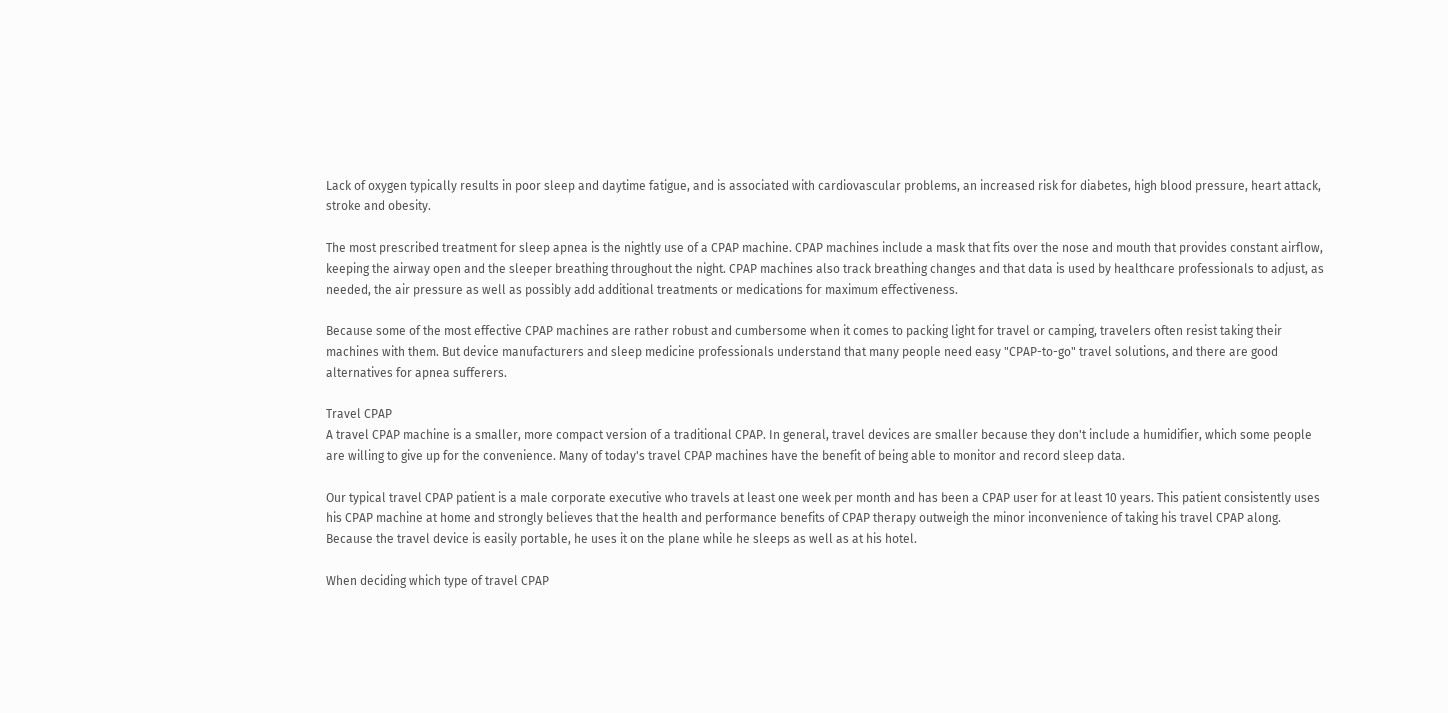Lack of oxygen typically results in poor sleep and daytime fatigue, and is associated with cardiovascular problems, an increased risk for diabetes, high blood pressure, heart attack, stroke and obesity.

The most prescribed treatment for sleep apnea is the nightly use of a CPAP machine. CPAP machines include a mask that fits over the nose and mouth that provides constant airflow, keeping the airway open and the sleeper breathing throughout the night. CPAP machines also track breathing changes and that data is used by healthcare professionals to adjust, as needed, the air pressure as well as possibly add additional treatments or medications for maximum effectiveness.

Because some of the most effective CPAP machines are rather robust and cumbersome when it comes to packing light for travel or camping, travelers often resist taking their machines with them. But device manufacturers and sleep medicine professionals understand that many people need easy "CPAP-to-go" travel solutions, and there are good alternatives for apnea sufferers.

Travel CPAP
A travel CPAP machine is a smaller, more compact version of a traditional CPAP. In general, travel devices are smaller because they don't include a humidifier, which some people are willing to give up for the convenience. Many of today's travel CPAP machines have the benefit of being able to monitor and record sleep data.

Our typical travel CPAP patient is a male corporate executive who travels at least one week per month and has been a CPAP user for at least 10 years. This patient consistently uses his CPAP machine at home and strongly believes that the health and performance benefits of CPAP therapy outweigh the minor inconvenience of taking his travel CPAP along. Because the travel device is easily portable, he uses it on the plane while he sleeps as well as at his hotel.

When deciding which type of travel CPAP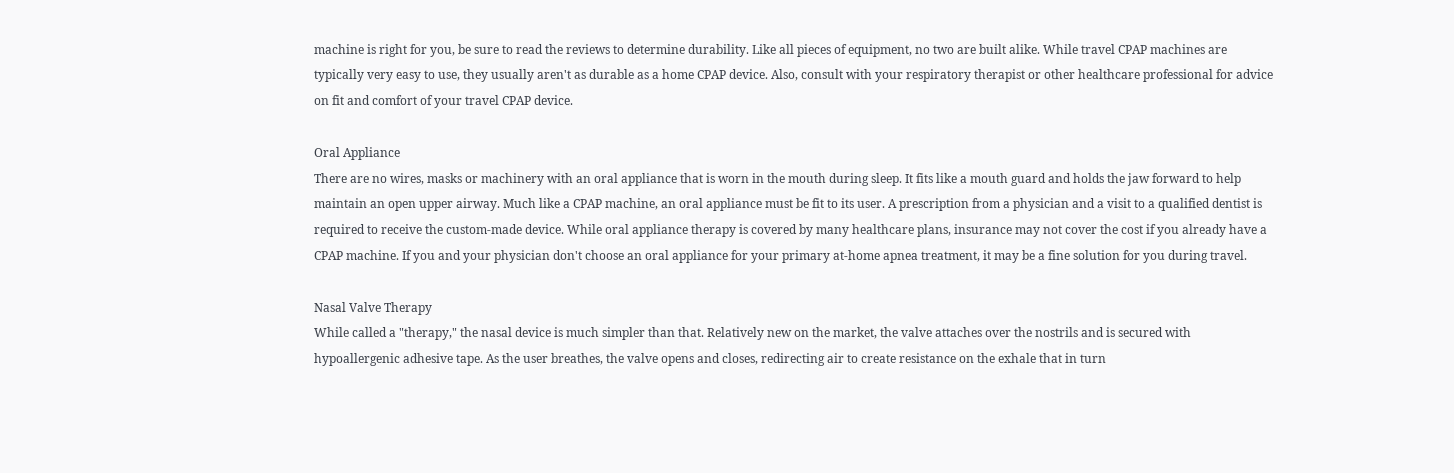machine is right for you, be sure to read the reviews to determine durability. Like all pieces of equipment, no two are built alike. While travel CPAP machines are typically very easy to use, they usually aren't as durable as a home CPAP device. Also, consult with your respiratory therapist or other healthcare professional for advice on fit and comfort of your travel CPAP device.

Oral Appliance
There are no wires, masks or machinery with an oral appliance that is worn in the mouth during sleep. It fits like a mouth guard and holds the jaw forward to help maintain an open upper airway. Much like a CPAP machine, an oral appliance must be fit to its user. A prescription from a physician and a visit to a qualified dentist is required to receive the custom-made device. While oral appliance therapy is covered by many healthcare plans, insurance may not cover the cost if you already have a CPAP machine. If you and your physician don't choose an oral appliance for your primary at-home apnea treatment, it may be a fine solution for you during travel.

Nasal Valve Therapy
While called a "therapy," the nasal device is much simpler than that. Relatively new on the market, the valve attaches over the nostrils and is secured with hypoallergenic adhesive tape. As the user breathes, the valve opens and closes, redirecting air to create resistance on the exhale that in turn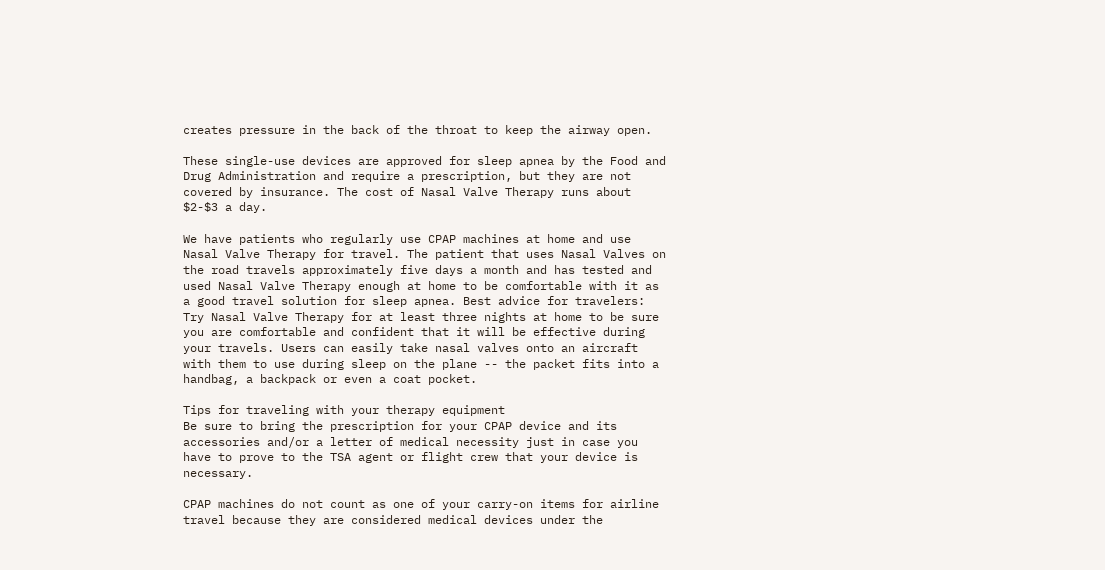creates pressure in the back of the throat to keep the airway open.

These single-use devices are approved for sleep apnea by the Food and Drug Administration and require a prescription, but they are not covered by insurance. The cost of Nasal Valve Therapy runs about $2-$3 a day.

We have patients who regularly use CPAP machines at home and use Nasal Valve Therapy for travel. The patient that uses Nasal Valves on the road travels approximately five days a month and has tested and used Nasal Valve Therapy enough at home to be comfortable with it as a good travel solution for sleep apnea. Best advice for travelers: Try Nasal Valve Therapy for at least three nights at home to be sure you are comfortable and confident that it will be effective during your travels. Users can easily take nasal valves onto an aircraft with them to use during sleep on the plane -- the packet fits into a handbag, a backpack or even a coat pocket.

Tips for traveling with your therapy equipment
Be sure to bring the prescription for your CPAP device and its accessories and/or a letter of medical necessity just in case you have to prove to the TSA agent or flight crew that your device is necessary.

CPAP machines do not count as one of your carry-on items for airline travel because they are considered medical devices under the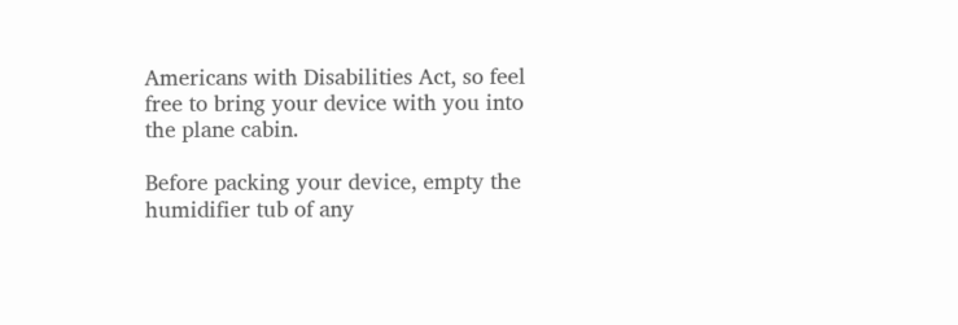Americans with Disabilities Act, so feel free to bring your device with you into the plane cabin.

Before packing your device, empty the humidifier tub of any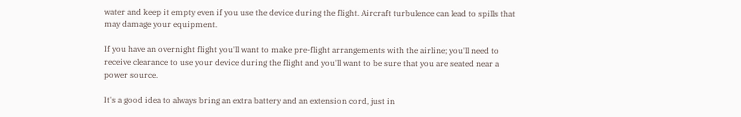water and keep it empty even if you use the device during the flight. Aircraft turbulence can lead to spills that may damage your equipment.

If you have an overnight flight you'll want to make pre-flight arrangements with the airline; you'll need to receive clearance to use your device during the flight and you'll want to be sure that you are seated near a power source.

It's a good idea to always bring an extra battery and an extension cord, just in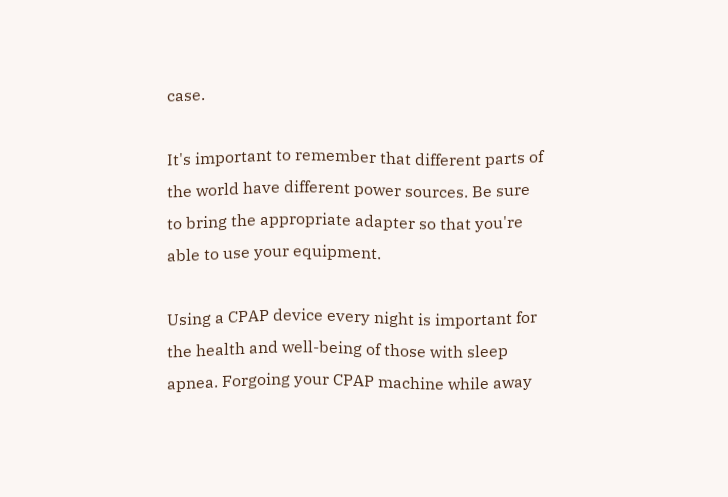case.

It's important to remember that different parts of the world have different power sources. Be sure to bring the appropriate adapter so that you're able to use your equipment.

Using a CPAP device every night is important for the health and well-being of those with sleep apnea. Forgoing your CPAP machine while away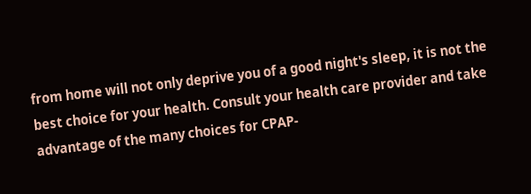from home will not only deprive you of a good night's sleep, it is not the best choice for your health. Consult your health care provider and take advantage of the many choices for CPAP-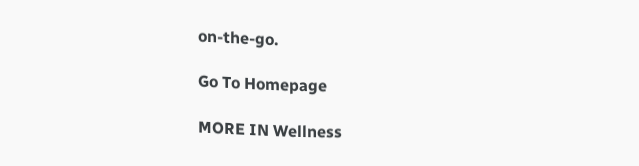on-the-go.

Go To Homepage

MORE IN Wellness